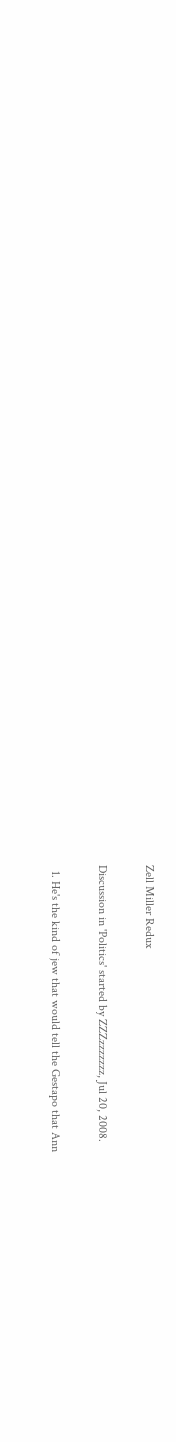Zell Miller Redux

Discussion in 'Politics' started by ZZZzzzzzzz, Jul 20, 2008.

  1. He's the kind of jew that would tell the Gestapo that Ann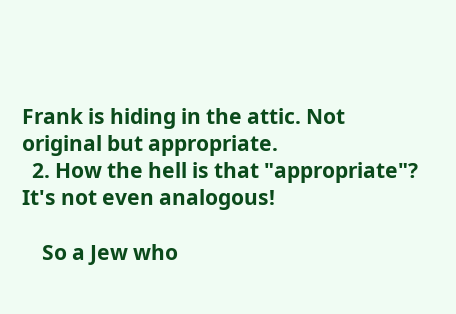Frank is hiding in the attic. Not original but appropriate.
  2. How the hell is that "appropriate"? It's not even analogous!

    So a Jew who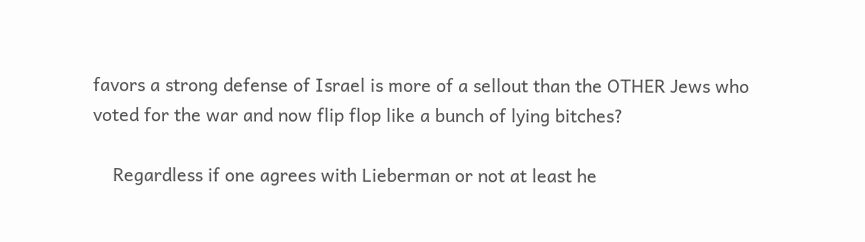favors a strong defense of Israel is more of a sellout than the OTHER Jews who voted for the war and now flip flop like a bunch of lying bitches?

    Regardless if one agrees with Lieberman or not at least he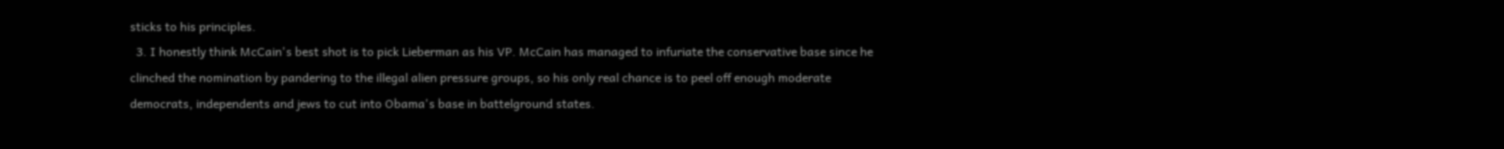sticks to his principles.
  3. I honestly think McCain's best shot is to pick Lieberman as his VP. McCain has managed to infuriate the conservative base since he clinched the nomination by pandering to the illegal alien pressure groups, so his only real chance is to peel off enough moderate democrats, independents and jews to cut into Obama's base in battelground states.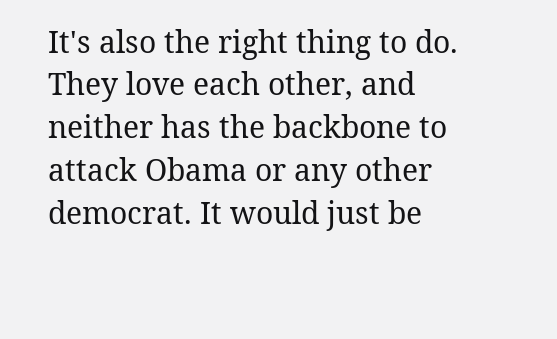It's also the right thing to do. They love each other, and neither has the backbone to attack Obama or any other democrat. It would just be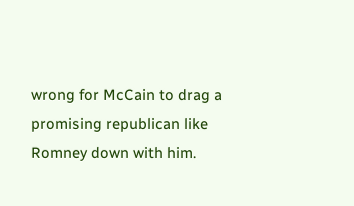wrong for McCain to drag a promising republican like Romney down with him.